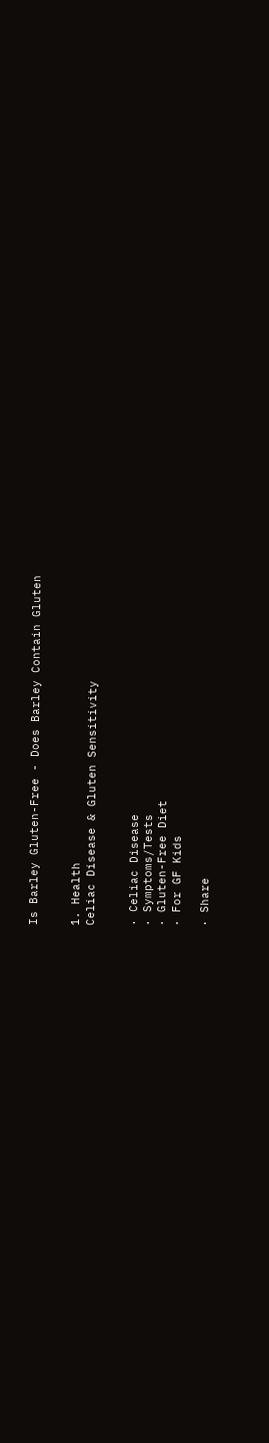Is Barley Gluten-Free - Does Barley Contain Gluten


1. Health
Celiac Disease & Gluten Sensitivity


· Celiac Disease
· Symptoms/Tests
· Gluten-Free Diet
· For GF Kids

· Share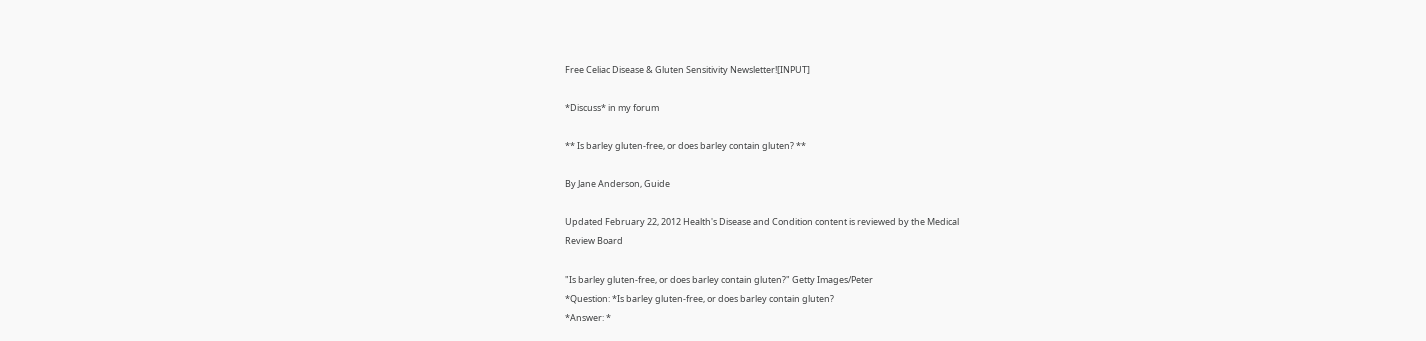Free Celiac Disease & Gluten Sensitivity Newsletter![INPUT]

*Discuss* in my forum

** Is barley gluten-free, or does barley contain gluten? **

By Jane Anderson, Guide

Updated February 22, 2012 Health's Disease and Condition content is reviewed by the Medical
Review Board

"Is barley gluten-free, or does barley contain gluten?" Getty Images/Peter
*Question: *Is barley gluten-free, or does barley contain gluten?
*Answer: *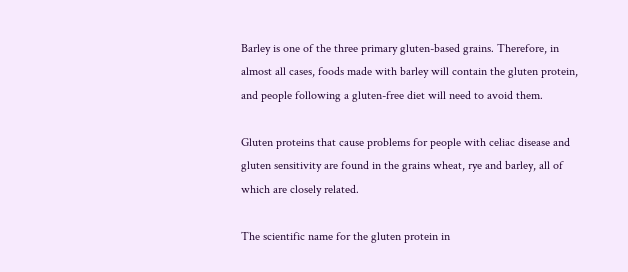Barley is one of the three primary gluten-based grains. Therefore, in
almost all cases, foods made with barley will contain the gluten protein,
and people following a gluten-free diet will need to avoid them.

Gluten proteins that cause problems for people with celiac disease and
gluten sensitivity are found in the grains wheat, rye and barley, all of
which are closely related.

The scientific name for the gluten protein in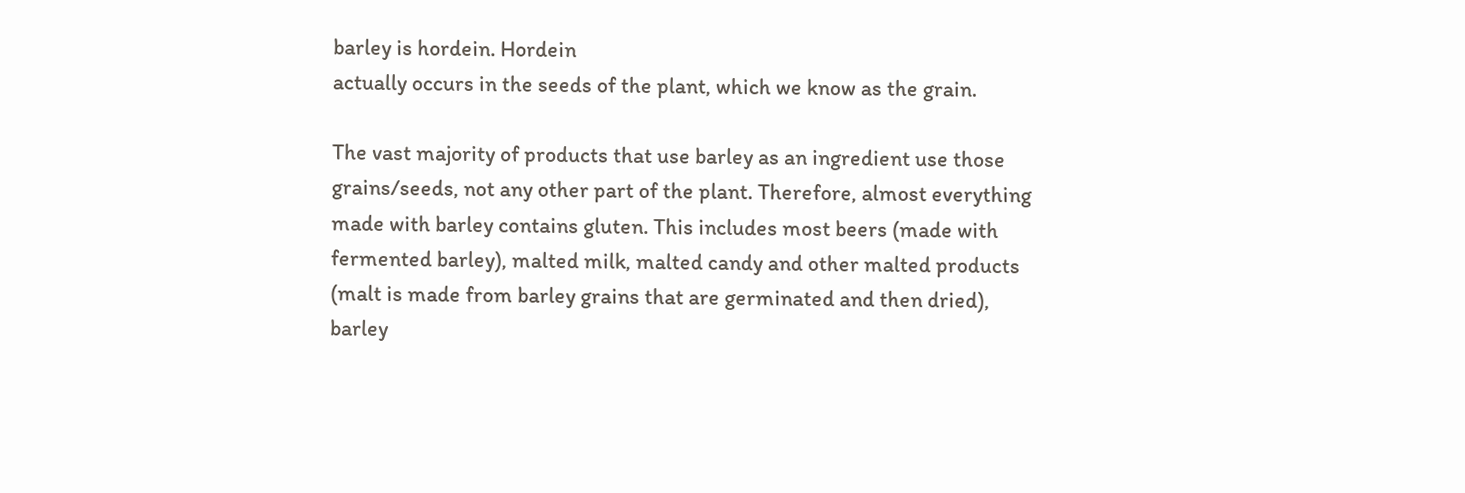barley is hordein. Hordein
actually occurs in the seeds of the plant, which we know as the grain.

The vast majority of products that use barley as an ingredient use those
grains/seeds, not any other part of the plant. Therefore, almost everything
made with barley contains gluten. This includes most beers (made with
fermented barley), malted milk, malted candy and other malted products
(malt is made from barley grains that are germinated and then dried),
barley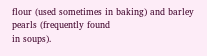flour (used sometimes in baking) and barley pearls (frequently found
in soups).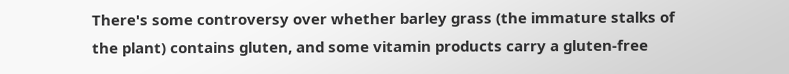There's some controversy over whether barley grass (the immature stalks of
the plant) contains gluten, and some vitamin products carry a gluten-free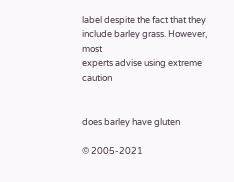label despite the fact that they include barley grass. However, most
experts advise using extreme caution


does barley have gluten

© 2005-2021